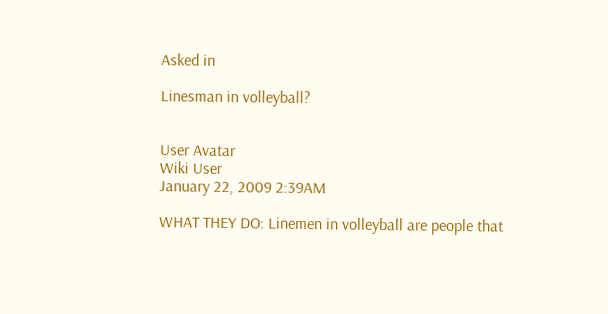Asked in

Linesman in volleyball?


User Avatar
Wiki User
January 22, 2009 2:39AM

WHAT THEY DO: Linemen in volleyball are people that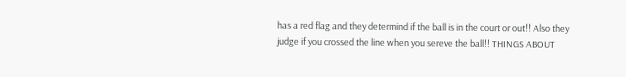has a red flag and they determind if the ball is in the court or out!! Also they judge if you crossed the line when you sereve the ball!! THINGS ABOUT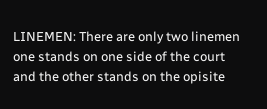LINEMEN: There are only two linemen one stands on one side of the court and the other stands on the opisite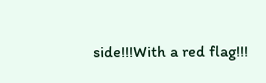side!!!With a red flag!!!